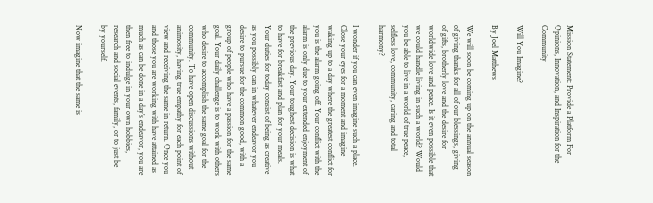Mission Statement: Provide a Platform For Opinions, Innovation, and Inspiration for the Community

Will You Imagine?

By Joel Matthews

We will soon be coming up on the annual season of giving thanks for all of our blessings, giving of gifts, brotherly love and the desire for worldwide love and peace. Is it even possible that we could handle living in such a world? Would you be able to live in a world of true peace, selfless love, community, caring and total harmony?

I wonder if you can even imagine such a place. Close your eyes for a moment and imagine waking up to a day where the greatest conflict for you is the alarm going off. Your conflict with the alarm is only due to your extended enjoyment of the previous day. Your toughest decision is what to have for breakfast and plan for your meals. Your duties for today consist of being as creative as you possibly can in whatever endeavor you desire to pursue for the common good, with a group of people who have a passion for the same goal. Your daily challenge is to work with others who desire to accomplish the same goal for the community. To have open discussions without animosity, having true empathy for each point of view and receiving the same in return. Once you and those you are working with have attained as much as can be done in a day’s endeavor, you are then free to indulge in your own hobbies, research and social events, family, or to just be by yourself.

Now imagine that the same is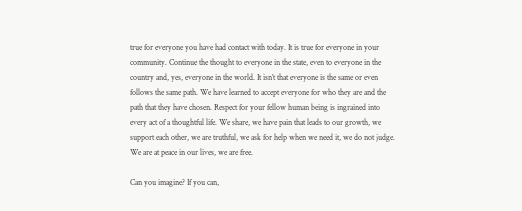true for everyone you have had contact with today. It is true for everyone in your community. Continue the thought to everyone in the state, even to everyone in the country and, yes, everyone in the world. It isn’t that everyone is the same or even follows the same path. We have learned to accept everyone for who they are and the path that they have chosen. Respect for your fellow human being is ingrained into every act of a thoughtful life. We share, we have pain that leads to our growth, we support each other, we are truthful, we ask for help when we need it, we do not judge. We are at peace in our lives, we are free.

Can you imagine? If you can,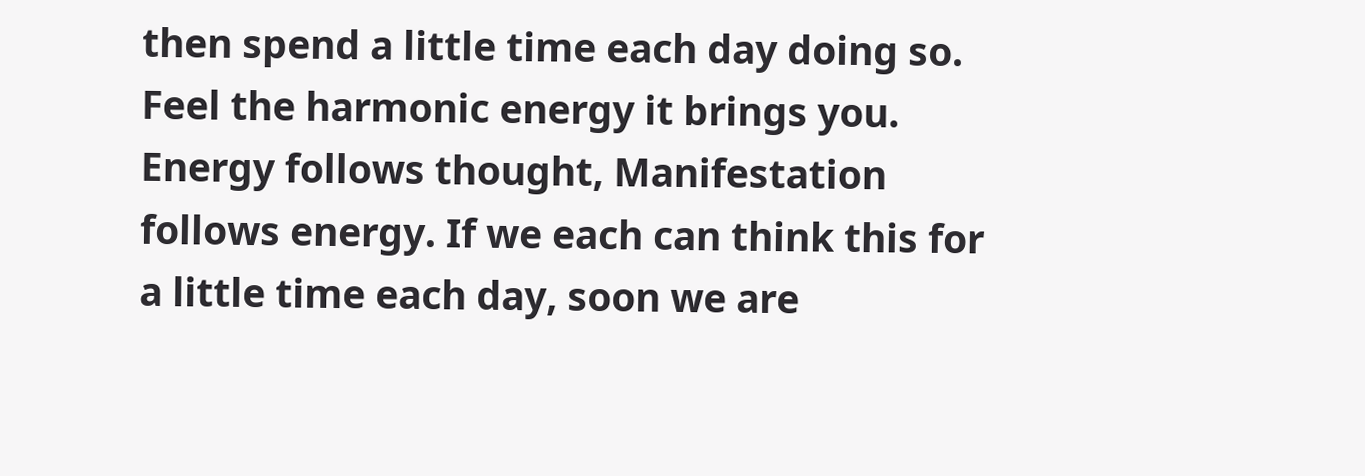then spend a little time each day doing so. Feel the harmonic energy it brings you. Energy follows thought, Manifestation follows energy. If we each can think this for a little time each day, soon we are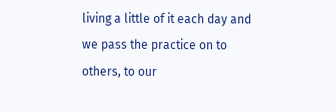living a little of it each day and we pass the practice on to others, to our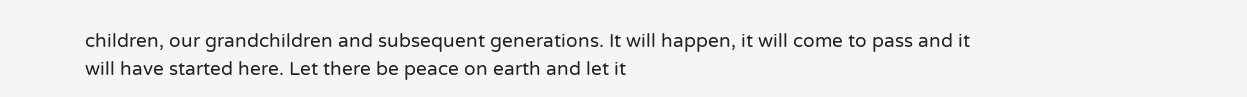children, our grandchildren and subsequent generations. It will happen, it will come to pass and it will have started here. Let there be peace on earth and let it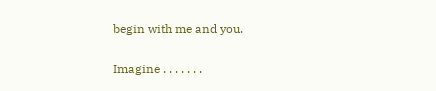begin with me and you.

Imagine . . . . . . .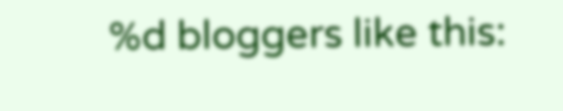%d bloggers like this: